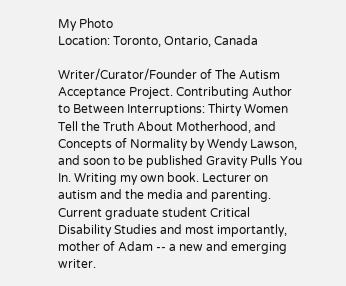My Photo
Location: Toronto, Ontario, Canada

Writer/Curator/Founder of The Autism Acceptance Project. Contributing Author to Between Interruptions: Thirty Women Tell the Truth About Motherhood, and Concepts of Normality by Wendy Lawson, and soon to be published Gravity Pulls You In. Writing my own book. Lecturer on autism and the media and parenting. Current graduate student Critical Disability Studies and most importantly, mother of Adam -- a new and emerging writer.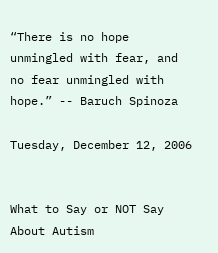“There is no hope unmingled with fear, and no fear unmingled with hope.” -- Baruch Spinoza

Tuesday, December 12, 2006


What to Say or NOT Say About Autism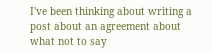I've been thinking about writing a post about an agreement about what not to say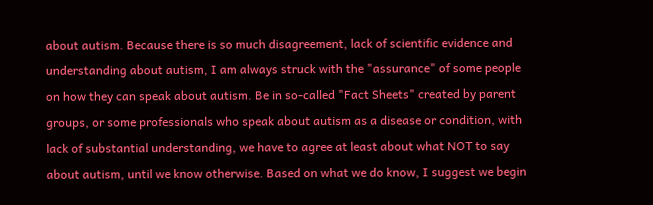about autism. Because there is so much disagreement, lack of scientific evidence and understanding about autism, I am always struck with the "assurance" of some people on how they can speak about autism. Be in so-called "Fact Sheets" created by parent groups, or some professionals who speak about autism as a disease or condition, with lack of substantial understanding, we have to agree at least about what NOT to say about autism, until we know otherwise. Based on what we do know, I suggest we begin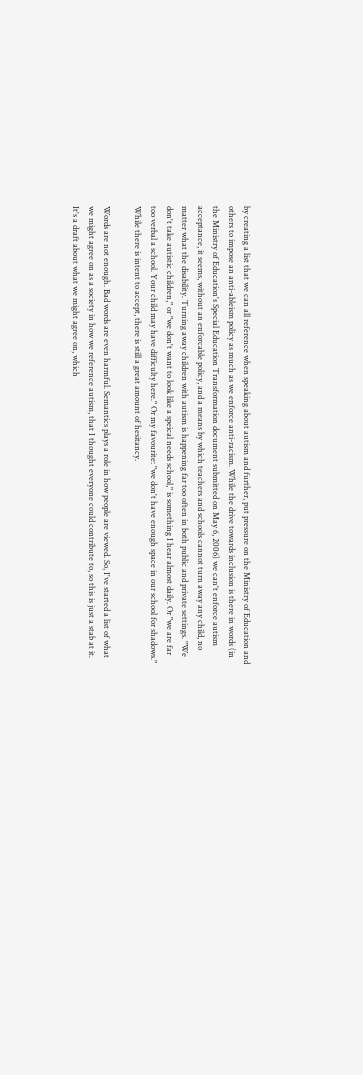by creating a list that we can all reference when speaking about autism and further, put pressure on the Ministry of Education and others to impose an anti-ableism policy as much as we enforce anti-racism. While the drive towards inclusion is there in words (in the Ministry of Education's Special Education Transformation document submitted on May 6, 2006) we can't enforce autism acceptance, it seems, without an enforcable policy, and a means by which teachers and schools cannot turn away any child, no matter what the disability. Turning away children with autism is happening far too often in both public and private settings. "We don't take autistic children," or "we don't want to look like a speical needs school," is something I hear almost daily. Or "we are far too verbal a school. Your child may have difficulty here." Or my favourite: "we don't have enough space in our school for shadows." While there is intent to accept, there is still a great amount of hesitancy.

Words are not enough. Bad words are even harmful. Semantics plays a role in how people are viewed. So, I've started a list of what we might agree on as a society in how we reference autism, that I thought everyone could contribute to, so this is just a stab at it. It's a draft about what we might agree on, which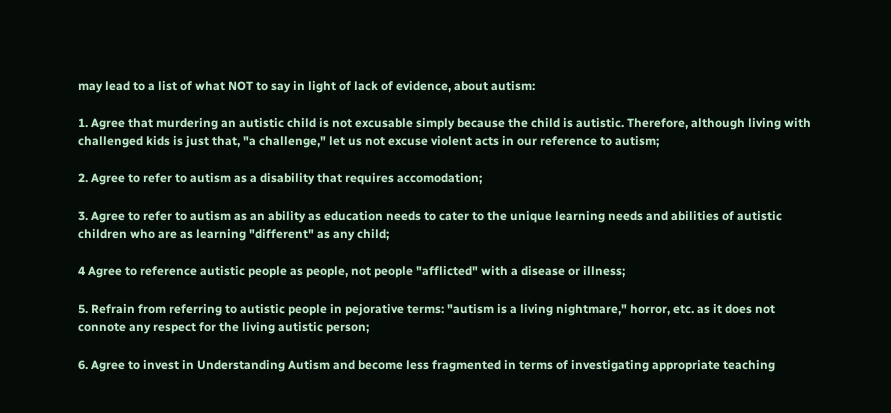may lead to a list of what NOT to say in light of lack of evidence, about autism:

1. Agree that murdering an autistic child is not excusable simply because the child is autistic. Therefore, although living with challenged kids is just that, "a challenge," let us not excuse violent acts in our reference to autism;

2. Agree to refer to autism as a disability that requires accomodation;

3. Agree to refer to autism as an ability as education needs to cater to the unique learning needs and abilities of autistic children who are as learning "different" as any child;

4 Agree to reference autistic people as people, not people "afflicted" with a disease or illness;

5. Refrain from referring to autistic people in pejorative terms: "autism is a living nightmare," horror, etc. as it does not connote any respect for the living autistic person;

6. Agree to invest in Understanding Autism and become less fragmented in terms of investigating appropriate teaching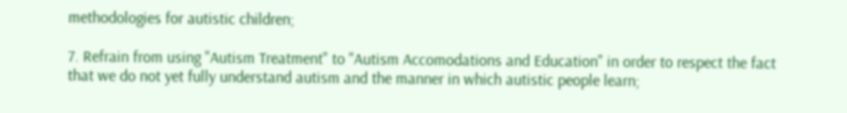methodologies for autistic children;

7. Refrain from using "Autism Treatment" to "Autism Accomodations and Education" in order to respect the fact that we do not yet fully understand autism and the manner in which autistic people learn;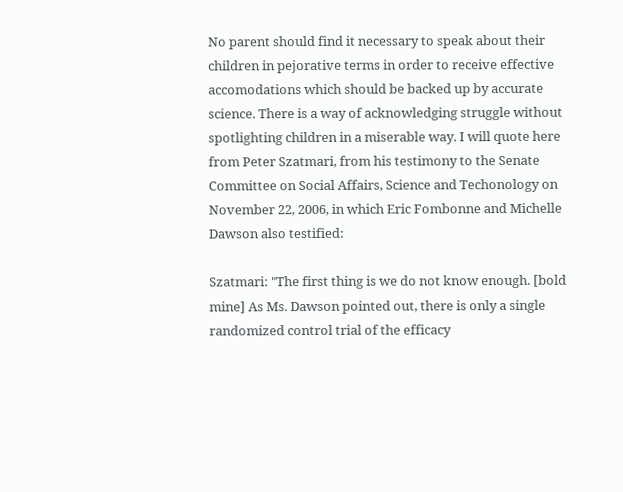No parent should find it necessary to speak about their children in pejorative terms in order to receive effective accomodations which should be backed up by accurate science. There is a way of acknowledging struggle without spotlighting children in a miserable way. I will quote here from Peter Szatmari, from his testimony to the Senate Committee on Social Affairs, Science and Techonology on November 22, 2006, in which Eric Fombonne and Michelle Dawson also testified:

Szatmari: "The first thing is we do not know enough. [bold mine] As Ms. Dawson pointed out, there is only a single randomized control trial of the efficacy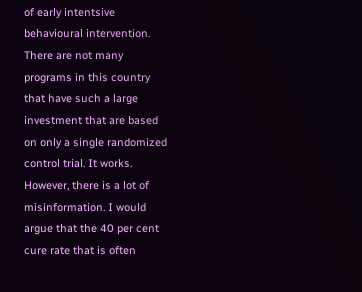of early intentsive behavioural intervention. There are not many programs in this country that have such a large investment that are based on only a single randomized control trial. It works. However, there is a lot of misinformation. I would argue that the 40 per cent cure rate that is often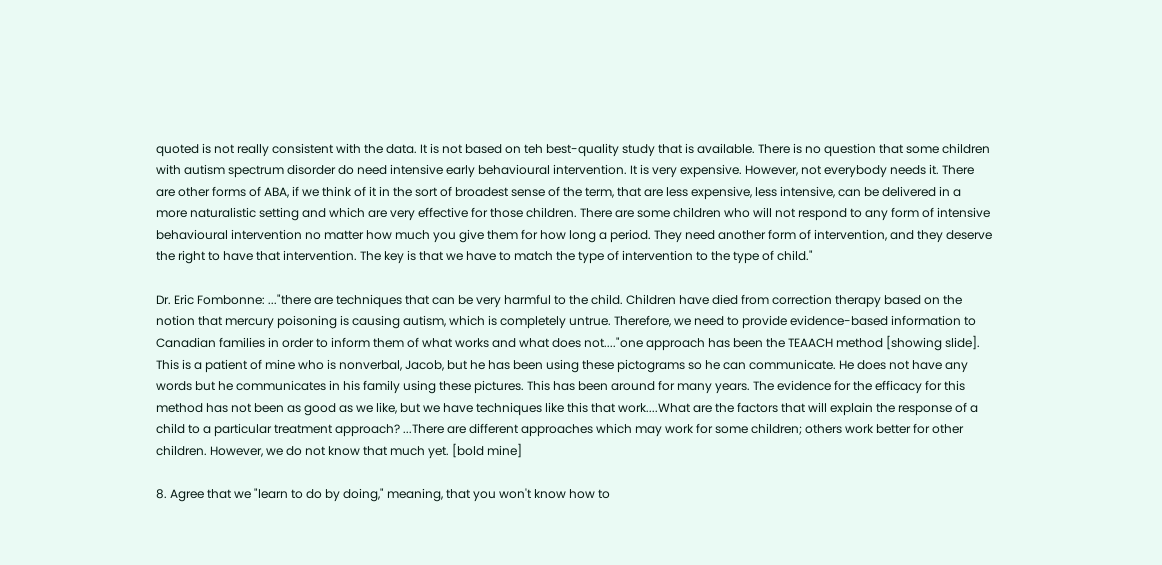quoted is not really consistent with the data. It is not based on teh best-quality study that is available. There is no question that some children with autism spectrum disorder do need intensive early behavioural intervention. It is very expensive. However, not everybody needs it. There are other forms of ABA, if we think of it in the sort of broadest sense of the term, that are less expensive, less intensive, can be delivered in a more naturalistic setting and which are very effective for those children. There are some children who will not respond to any form of intensive behavioural intervention no matter how much you give them for how long a period. They need another form of intervention, and they deserve the right to have that intervention. The key is that we have to match the type of intervention to the type of child."

Dr. Eric Fombonne: ..."there are techniques that can be very harmful to the child. Children have died from correction therapy based on the notion that mercury poisoning is causing autism, which is completely untrue. Therefore, we need to provide evidence-based information to Canadian families in order to inform them of what works and what does not...."one approach has been the TEAACH method [showing slide]. This is a patient of mine who is nonverbal, Jacob, but he has been using these pictograms so he can communicate. He does not have any words but he communicates in his family using these pictures. This has been around for many years. The evidence for the efficacy for this method has not been as good as we like, but we have techniques like this that work....What are the factors that will explain the response of a child to a particular treatment approach? ...There are different approaches which may work for some children; others work better for other children. However, we do not know that much yet. [bold mine]

8. Agree that we "learn to do by doing," meaning, that you won't know how to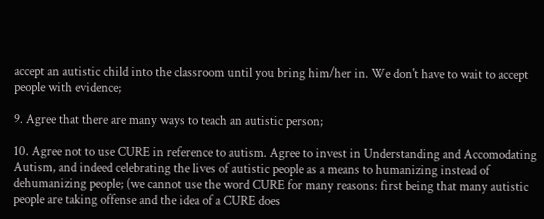accept an autistic child into the classroom until you bring him/her in. We don't have to wait to accept people with evidence;

9. Agree that there are many ways to teach an autistic person;

10. Agree not to use CURE in reference to autism. Agree to invest in Understanding and Accomodating Autism, and indeed celebrating the lives of autistic people as a means to humanizing instead of dehumanizing people; (we cannot use the word CURE for many reasons: first being that many autistic people are taking offense and the idea of a CURE does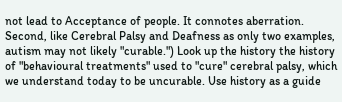not lead to Acceptance of people. It connotes aberration. Second, like Cerebral Palsy and Deafness as only two examples, autism may not likely "curable.") Look up the history the history of "behavioural treatments" used to "cure" cerebral palsy, which we understand today to be uncurable. Use history as a guide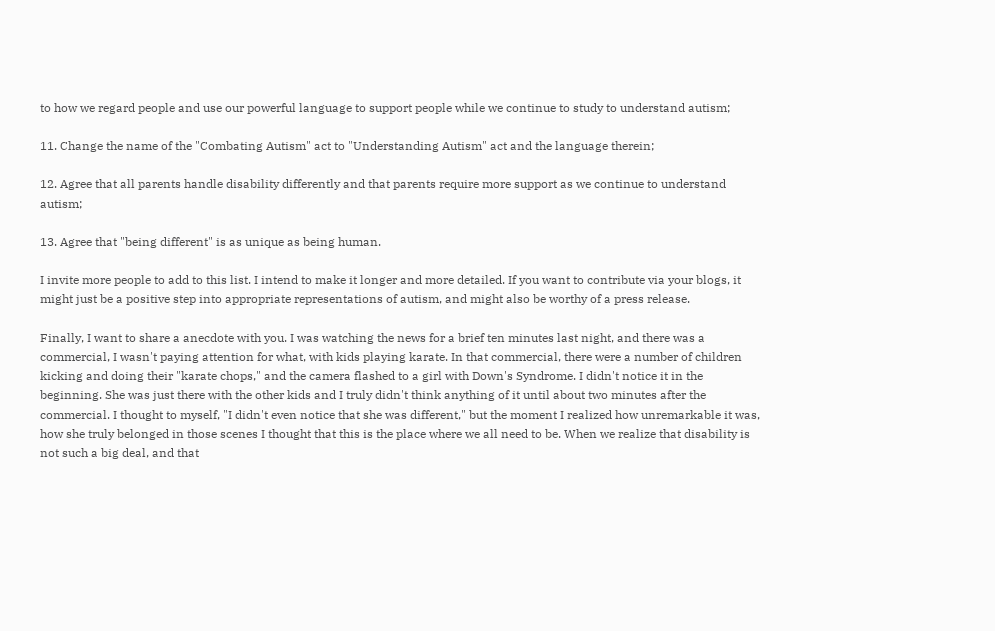to how we regard people and use our powerful language to support people while we continue to study to understand autism;

11. Change the name of the "Combating Autism" act to "Understanding Autism" act and the language therein;

12. Agree that all parents handle disability differently and that parents require more support as we continue to understand autism;

13. Agree that "being different" is as unique as being human.

I invite more people to add to this list. I intend to make it longer and more detailed. If you want to contribute via your blogs, it might just be a positive step into appropriate representations of autism, and might also be worthy of a press release.

Finally, I want to share a anecdote with you. I was watching the news for a brief ten minutes last night, and there was a commercial, I wasn't paying attention for what, with kids playing karate. In that commercial, there were a number of children kicking and doing their "karate chops," and the camera flashed to a girl with Down's Syndrome. I didn't notice it in the beginning. She was just there with the other kids and I truly didn't think anything of it until about two minutes after the commercial. I thought to myself, "I didn't even notice that she was different," but the moment I realized how unremarkable it was, how she truly belonged in those scenes I thought that this is the place where we all need to be. When we realize that disability is not such a big deal, and that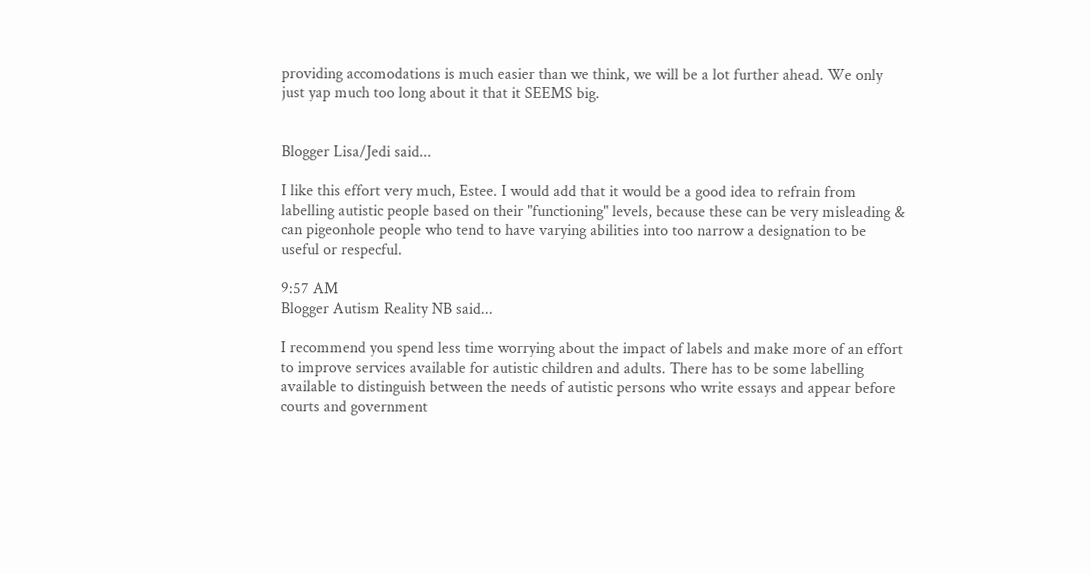providing accomodations is much easier than we think, we will be a lot further ahead. We only just yap much too long about it that it SEEMS big.


Blogger Lisa/Jedi said...

I like this effort very much, Estee. I would add that it would be a good idea to refrain from labelling autistic people based on their "functioning" levels, because these can be very misleading & can pigeonhole people who tend to have varying abilities into too narrow a designation to be useful or respecful.

9:57 AM
Blogger Autism Reality NB said...

I recommend you spend less time worrying about the impact of labels and make more of an effort to improve services available for autistic children and adults. There has to be some labelling available to distinguish between the needs of autistic persons who write essays and appear before courts and government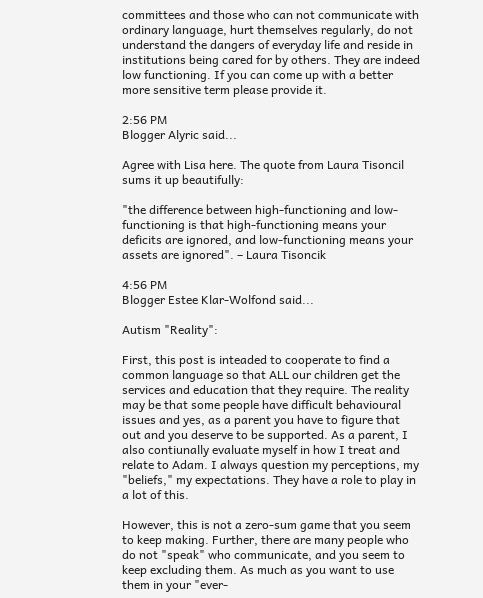committees and those who can not communicate with ordinary language, hurt themselves regularly, do not understand the dangers of everyday life and reside in institutions being cared for by others. They are indeed low functioning. If you can come up with a better more sensitive term please provide it.

2:56 PM
Blogger Alyric said...

Agree with Lisa here. The quote from Laura Tisoncil sums it up beautifully:

"the difference between high-functioning and low-functioning is that high-functioning means your deficits are ignored, and low-functioning means your assets are ignored". – Laura Tisoncik

4:56 PM
Blogger Estee Klar-Wolfond said...

Autism "Reality":

First, this post is inteaded to cooperate to find a common language so that ALL our children get the services and education that they require. The reality may be that some people have difficult behavioural issues and yes, as a parent you have to figure that out and you deserve to be supported. As a parent, I also contiunally evaluate myself in how I treat and relate to Adam. I always question my perceptions, my "beliefs," my expectations. They have a role to play in a lot of this.

However, this is not a zero-sum game that you seem to keep making. Further, there are many people who do not "speak" who communicate, and you seem to keep excluding them. As much as you want to use them in your "ever-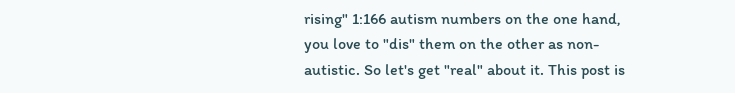rising" 1:166 autism numbers on the one hand, you love to "dis" them on the other as non-autistic. So let's get "real" about it. This post is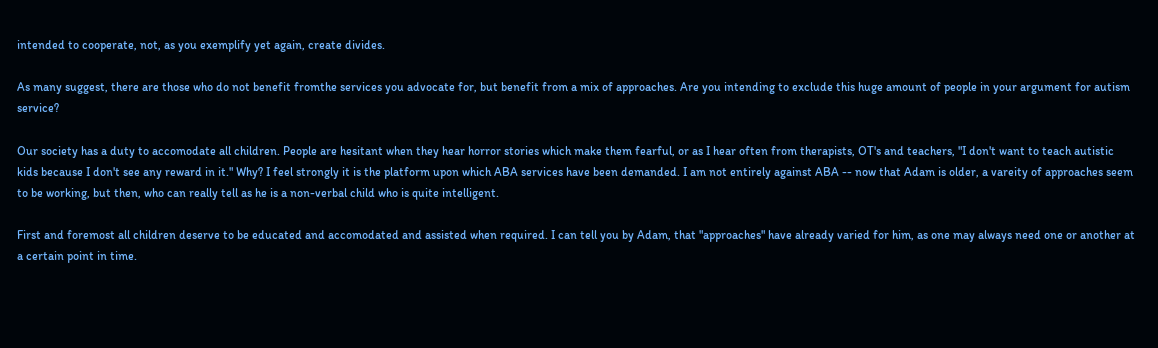intended to cooperate, not, as you exemplify yet again, create divides.

As many suggest, there are those who do not benefit fromthe services you advocate for, but benefit from a mix of approaches. Are you intending to exclude this huge amount of people in your argument for autism service?

Our society has a duty to accomodate all children. People are hesitant when they hear horror stories which make them fearful, or as I hear often from therapists, OT's and teachers, "I don't want to teach autistic kids because I don't see any reward in it." Why? I feel strongly it is the platform upon which ABA services have been demanded. I am not entirely against ABA -- now that Adam is older, a vareity of approaches seem to be working, but then, who can really tell as he is a non-verbal child who is quite intelligent.

First and foremost all children deserve to be educated and accomodated and assisted when required. I can tell you by Adam, that "approaches" have already varied for him, as one may always need one or another at a certain point in time.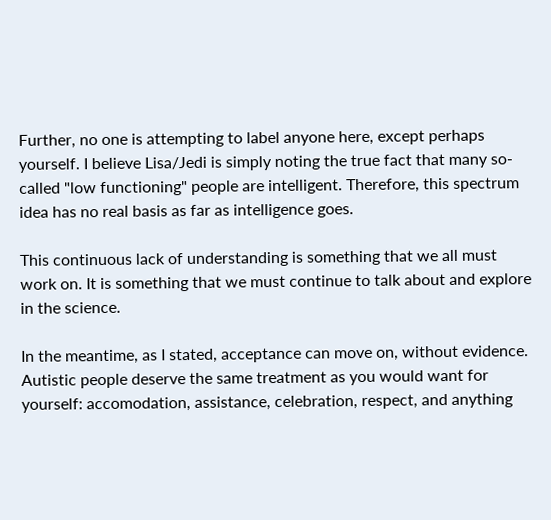Further, no one is attempting to label anyone here, except perhaps yourself. I believe Lisa/Jedi is simply noting the true fact that many so-called "low functioning" people are intelligent. Therefore, this spectrum idea has no real basis as far as intelligence goes.

This continuous lack of understanding is something that we all must work on. It is something that we must continue to talk about and explore in the science.

In the meantime, as I stated, acceptance can move on, without evidence. Autistic people deserve the same treatment as you would want for yourself: accomodation, assistance, celebration, respect, and anything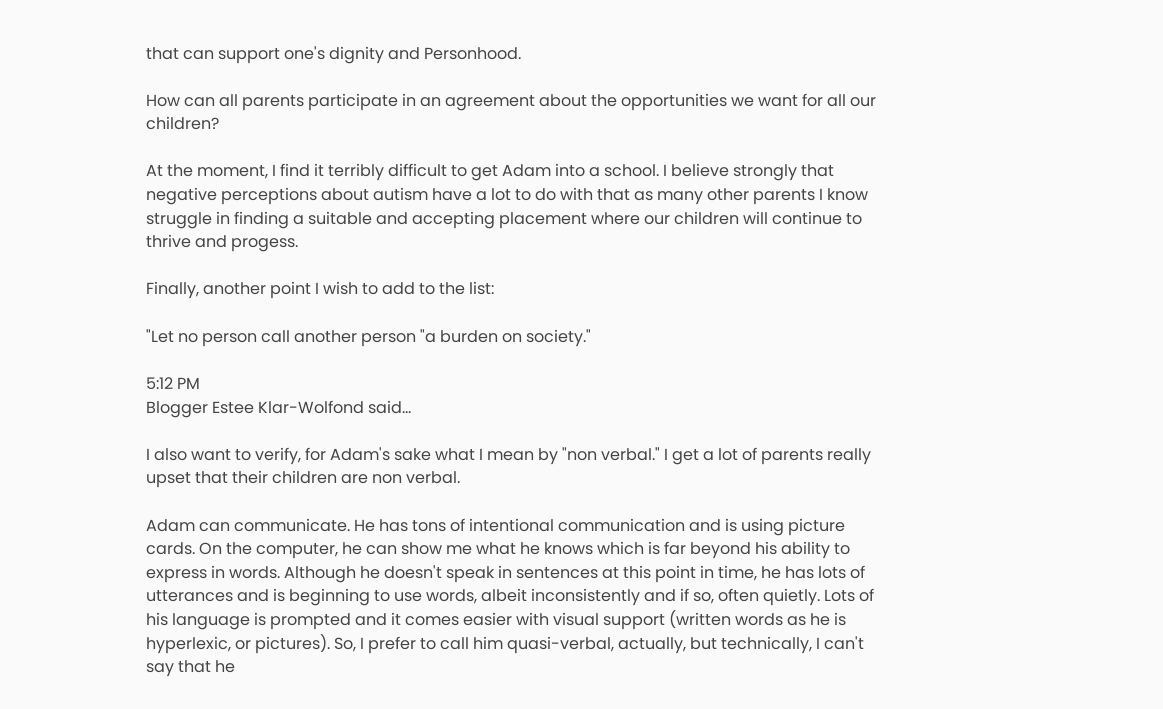that can support one's dignity and Personhood.

How can all parents participate in an agreement about the opportunities we want for all our children?

At the moment, I find it terribly difficult to get Adam into a school. I believe strongly that negative perceptions about autism have a lot to do with that as many other parents I know struggle in finding a suitable and accepting placement where our children will continue to thrive and progess.

Finally, another point I wish to add to the list:

"Let no person call another person "a burden on society."

5:12 PM
Blogger Estee Klar-Wolfond said...

I also want to verify, for Adam's sake what I mean by "non verbal." I get a lot of parents really upset that their children are non verbal.

Adam can communicate. He has tons of intentional communication and is using picture cards. On the computer, he can show me what he knows which is far beyond his ability to express in words. Although he doesn't speak in sentences at this point in time, he has lots of utterances and is beginning to use words, albeit inconsistently and if so, often quietly. Lots of his language is prompted and it comes easier with visual support (written words as he is hyperlexic, or pictures). So, I prefer to call him quasi-verbal, actually, but technically, I can't say that he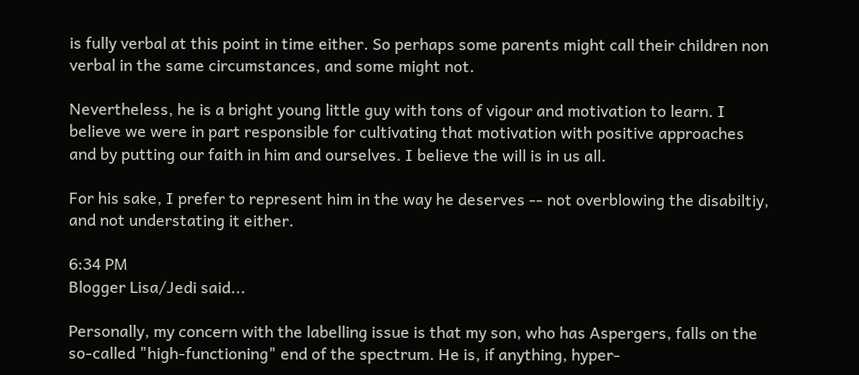is fully verbal at this point in time either. So perhaps some parents might call their children non verbal in the same circumstances, and some might not.

Nevertheless, he is a bright young little guy with tons of vigour and motivation to learn. I believe we were in part responsible for cultivating that motivation with positive approaches and by putting our faith in him and ourselves. I believe the will is in us all.

For his sake, I prefer to represent him in the way he deserves -- not overblowing the disabiltiy, and not understating it either.

6:34 PM
Blogger Lisa/Jedi said...

Personally, my concern with the labelling issue is that my son, who has Aspergers, falls on the so-called "high-functioning" end of the spectrum. He is, if anything, hyper-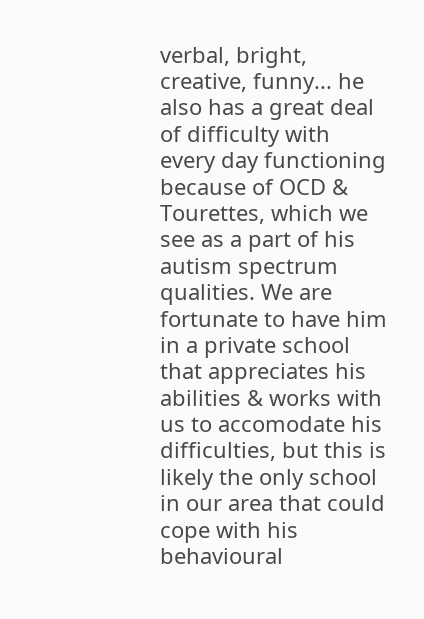verbal, bright, creative, funny... he also has a great deal of difficulty with every day functioning because of OCD & Tourettes, which we see as a part of his autism spectrum qualities. We are fortunate to have him in a private school that appreciates his abilities & works with us to accomodate his difficulties, but this is likely the only school in our area that could cope with his behavioural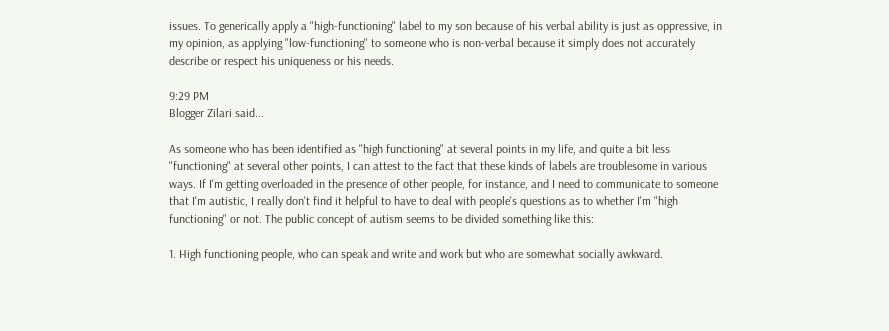issues. To generically apply a "high-functioning" label to my son because of his verbal ability is just as oppressive, in my opinion, as applying "low-functioning" to someone who is non-verbal because it simply does not accurately describe or respect his uniqueness or his needs.

9:29 PM
Blogger Zilari said...

As someone who has been identified as "high functioning" at several points in my life, and quite a bit less "functioning" at several other points, I can attest to the fact that these kinds of labels are troublesome in various ways. If I'm getting overloaded in the presence of other people, for instance, and I need to communicate to someone that I'm autistic, I really don't find it helpful to have to deal with people's questions as to whether I'm "high functioning" or not. The public concept of autism seems to be divided something like this:

1. High functioning people, who can speak and write and work but who are somewhat socially awkward.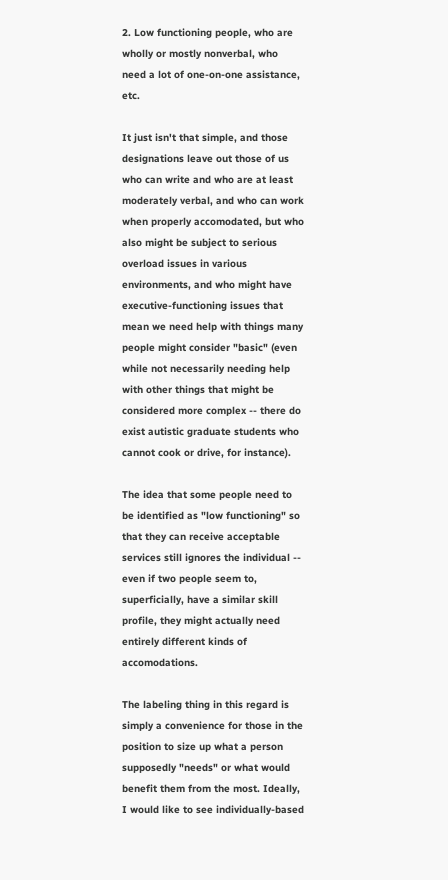2. Low functioning people, who are wholly or mostly nonverbal, who need a lot of one-on-one assistance, etc.

It just isn't that simple, and those designations leave out those of us who can write and who are at least moderately verbal, and who can work when properly accomodated, but who also might be subject to serious overload issues in various environments, and who might have executive-functioning issues that mean we need help with things many people might consider "basic" (even while not necessarily needing help with other things that might be considered more complex -- there do exist autistic graduate students who cannot cook or drive, for instance).

The idea that some people need to be identified as "low functioning" so that they can receive acceptable services still ignores the individual -- even if two people seem to, superficially, have a similar skill profile, they might actually need entirely different kinds of accomodations.

The labeling thing in this regard is simply a convenience for those in the position to size up what a person supposedly "needs" or what would benefit them from the most. Ideally, I would like to see individually-based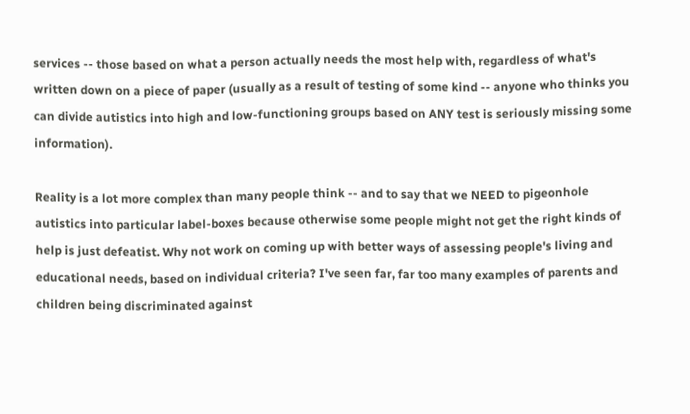services -- those based on what a person actually needs the most help with, regardless of what's written down on a piece of paper (usually as a result of testing of some kind -- anyone who thinks you can divide autistics into high and low-functioning groups based on ANY test is seriously missing some information).

Reality is a lot more complex than many people think -- and to say that we NEED to pigeonhole autistics into particular label-boxes because otherwise some people might not get the right kinds of help is just defeatist. Why not work on coming up with better ways of assessing people's living and educational needs, based on individual criteria? I've seen far, far too many examples of parents and children being discriminated against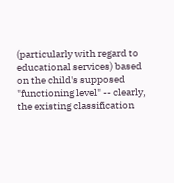(particularly with regard to educational services) based on the child's supposed "functioning level" -- clearly, the existing classification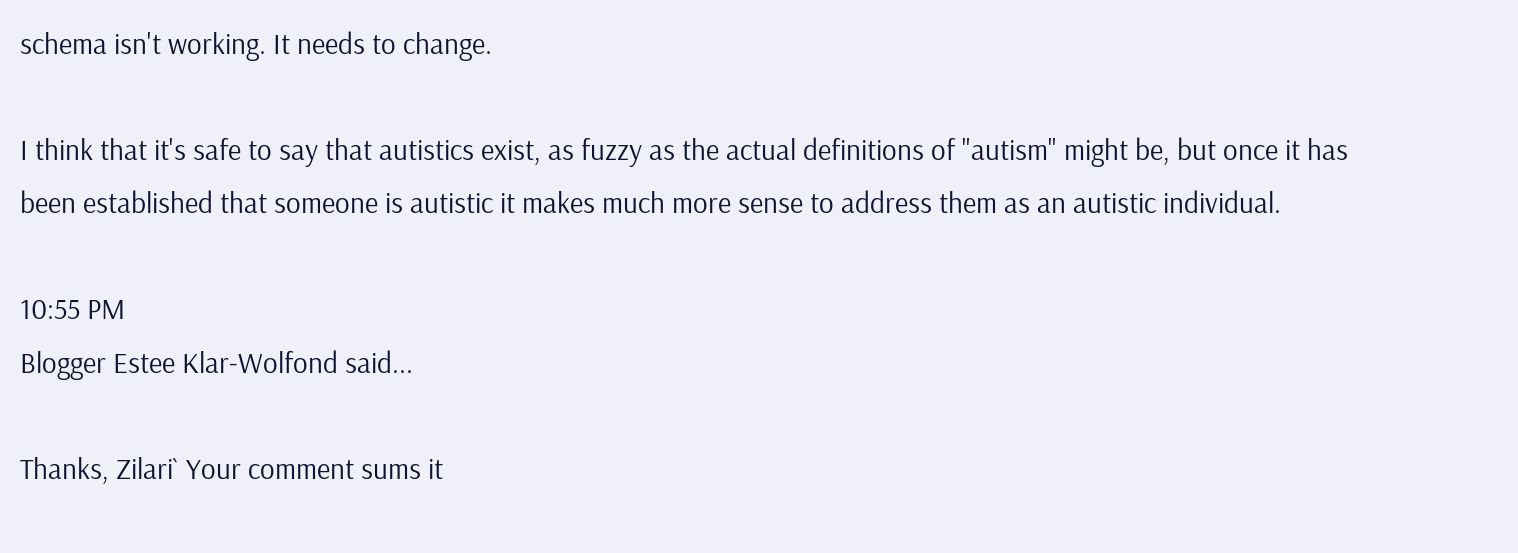schema isn't working. It needs to change.

I think that it's safe to say that autistics exist, as fuzzy as the actual definitions of "autism" might be, but once it has been established that someone is autistic it makes much more sense to address them as an autistic individual.

10:55 PM
Blogger Estee Klar-Wolfond said...

Thanks, Zilari` Your comment sums it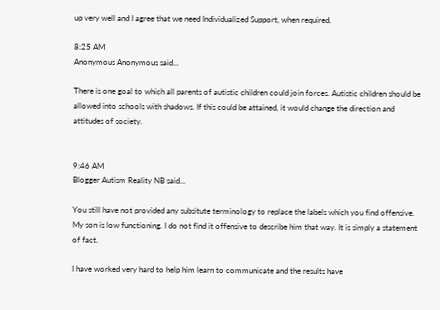up very well and I agree that we need Individualized Support, when required.

8:25 AM
Anonymous Anonymous said...

There is one goal to which all parents of autistic children could join forces. Autistic children should be allowed into schools with shadows. If this could be attained, it would change the direction and attitudes of society.


9:46 AM
Blogger Autism Reality NB said...

You still have not provided any subsitute terminology to replace the labels which you find offensive. My son is low functioning. I do not find it offensive to describe him that way. It is simply a statement of fact.

I have worked very hard to help him learn to communicate and the results have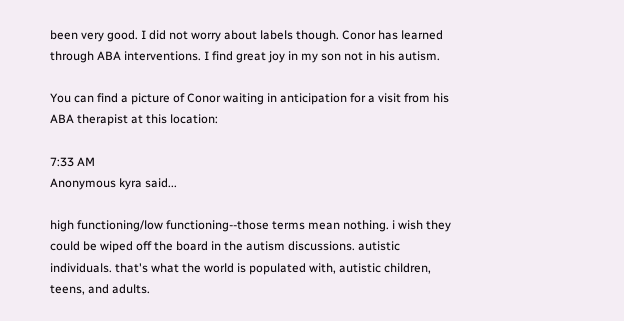been very good. I did not worry about labels though. Conor has learned through ABA interventions. I find great joy in my son not in his autism.

You can find a picture of Conor waiting in anticipation for a visit from his ABA therapist at this location:

7:33 AM
Anonymous kyra said...

high functioning/low functioning--those terms mean nothing. i wish they could be wiped off the board in the autism discussions. autistic individuals. that's what the world is populated with, autistic children, teens, and adults.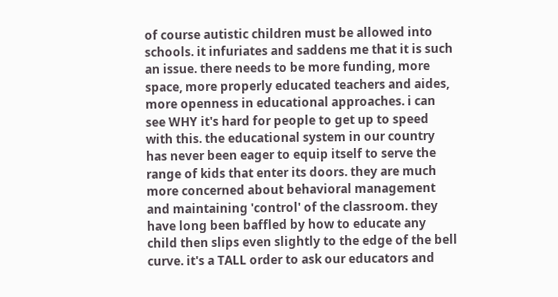of course autistic children must be allowed into schools. it infuriates and saddens me that it is such an issue. there needs to be more funding, more space, more properly educated teachers and aides, more openness in educational approaches. i can see WHY it's hard for people to get up to speed with this. the educational system in our country has never been eager to equip itself to serve the range of kids that enter its doors. they are much more concerned about behavioral management and maintaining 'control' of the classroom. they have long been baffled by how to educate any child then slips even slightly to the edge of the bell curve. it's a TALL order to ask our educators and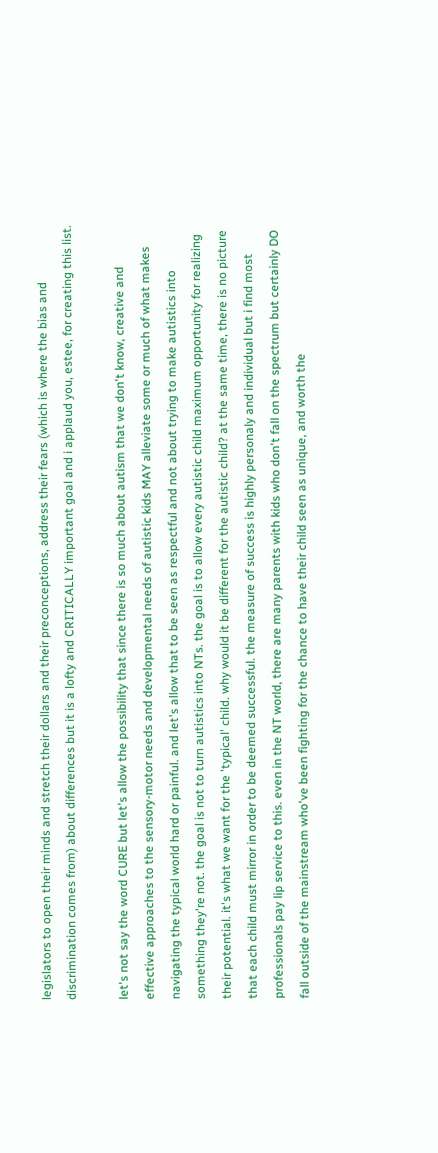legislators to open their minds and stretch their dollars and their preconceptions, address their fears (which is where the bias and discrimination comes from) about differences but it is a lofty and CRITICALLY important goal and i applaud you, estee, for creating this list.

let's not say the word CURE but let's allow the possibility that since there is so much about autism that we don't know, creative and effective approaches to the sensory-motor needs and developmental needs of autistic kids MAY alleviate some or much of what makes navigating the typical world hard or painful. and let's allow that to be seen as respectful and not about trying to make autistics into something they're not. the goal is not to turn autistics into NTs. the goal is to allow every autistic child maximum opportunity for realizing their potential. it's what we want for the 'typical' child. why would it be different for the autistic child? at the same time, there is no picture that each child must mirror in order to be deemed successful. the measure of success is highly personaly and individual but i find most professionals pay lip service to this. even in the NT world, there are many parents with kids who don't fall on the spectrum but certainly DO fall outside of the mainstream who've been fighting for the chance to have their child seen as unique, and worth the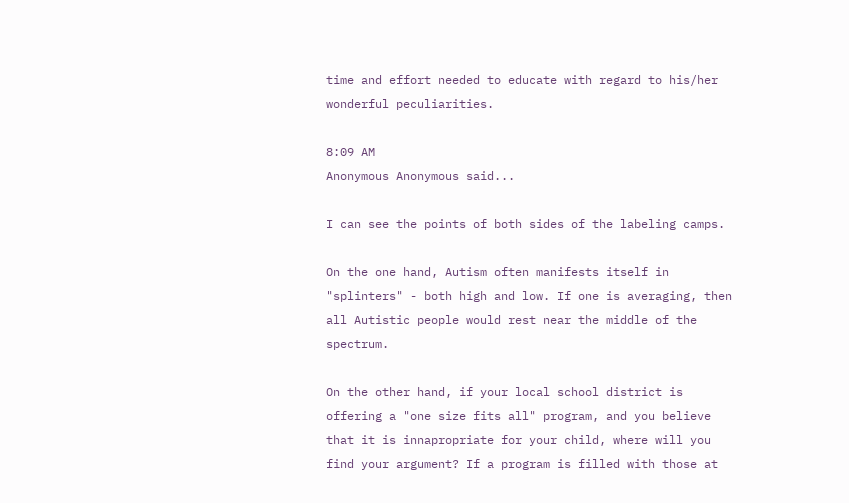time and effort needed to educate with regard to his/her wonderful peculiarities.

8:09 AM
Anonymous Anonymous said...

I can see the points of both sides of the labeling camps.

On the one hand, Autism often manifests itself in "splinters" - both high and low. If one is averaging, then all Autistic people would rest near the middle of the spectrum.

On the other hand, if your local school district is offering a "one size fits all" program, and you believe that it is innapropriate for your child, where will you find your argument? If a program is filled with those at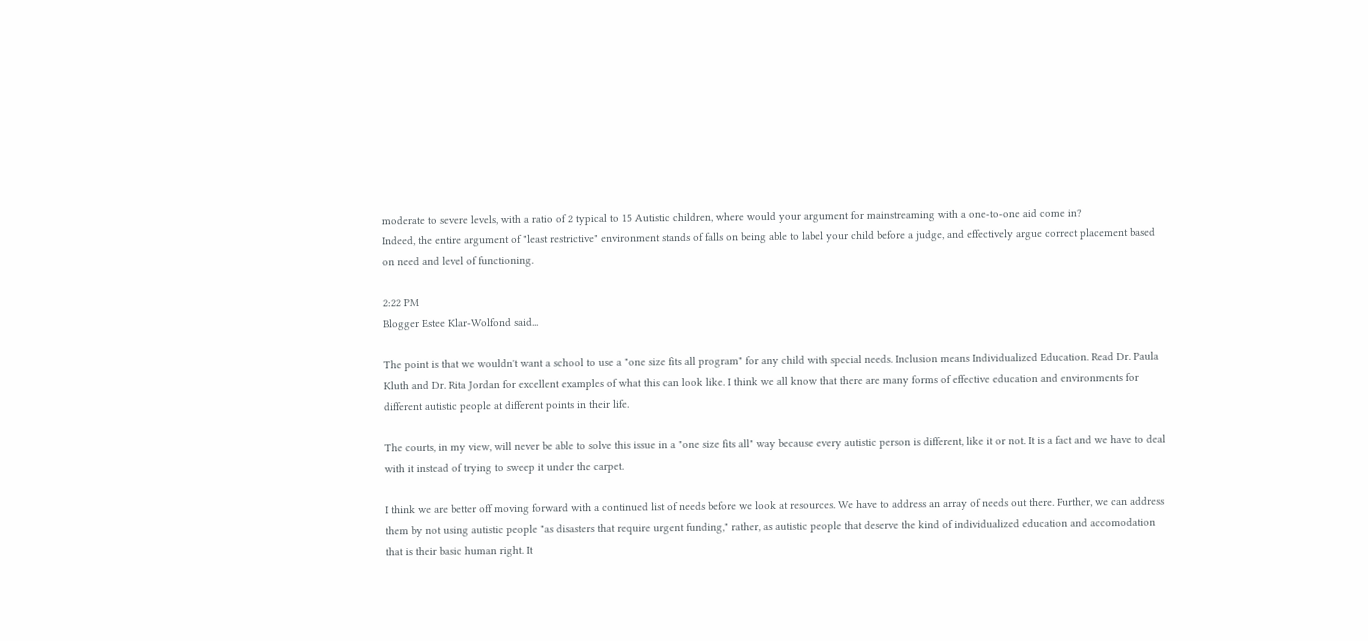moderate to severe levels, with a ratio of 2 typical to 15 Autistic children, where would your argument for mainstreaming with a one-to-one aid come in?
Indeed, the entire argument of "least restrictive" environment stands of falls on being able to label your child before a judge, and effectively argue correct placement based on need and level of functioning.

2:22 PM
Blogger Estee Klar-Wolfond said...

The point is that we wouldn't want a school to use a "one size fits all program" for any child with special needs. Inclusion means Individualized Education. Read Dr. Paula Kluth and Dr. Rita Jordan for excellent examples of what this can look like. I think we all know that there are many forms of effective education and environments for different autistic people at different points in their life.

The courts, in my view, will never be able to solve this issue in a "one size fits all" way because every autistic person is different, like it or not. It is a fact and we have to deal with it instead of trying to sweep it under the carpet.

I think we are better off moving forward with a continued list of needs before we look at resources. We have to address an array of needs out there. Further, we can address them by not using autistic people "as disasters that require urgent funding," rather, as autistic people that deserve the kind of individualized education and accomodation that is their basic human right. It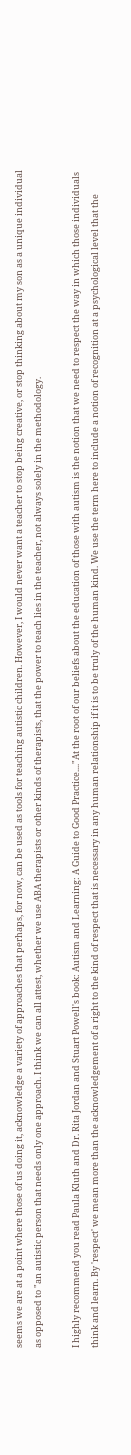seems we are at a point where those of us doing it, acknowledge a variety of approaches that perhaps, for now, can be used as tools for teaching autistic children. However, I would never want a teacher to stop being creative, or stop thinking about my son as a unique individual as opposed to "an autistic person that needs only one approach. I think we can all attest, whether we use ABA therapists or other kinds of therapists, that the power to teach lies in the teacher, not always solely in the methodology.

I highly recommend you read Paula Kluth and Dr. Rita Jordan and Stuart Powell's book: Autism and Learning: A Guide to Good Practice...."At the root of our beliefs about the education of those with autism is the notion that we need to respect the way in which those individuals think and learn. By 'respect' we mean more than the acknowledgement of a right to the kind of respect that is necessary in any human relationship if it is to be truly of the human kind. We use the term here to include a notion of recognition at a psychological level that the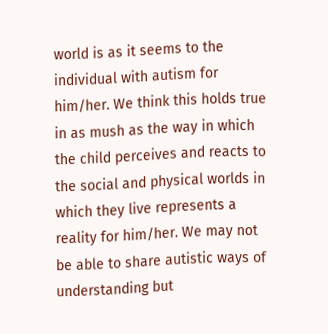world is as it seems to the individual with autism for him/her. We think this holds true in as mush as the way in which the child perceives and reacts to the social and physical worlds in which they live represents a reality for him/her. We may not be able to share autistic ways of understanding but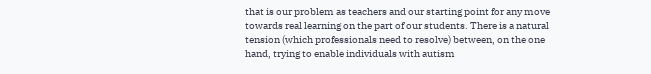that is our problem as teachers and our starting point for any move towards real learning on the part of our students. There is a natural tension (which professionals need to resolve) between, on the one hand, trying to enable individuals with autism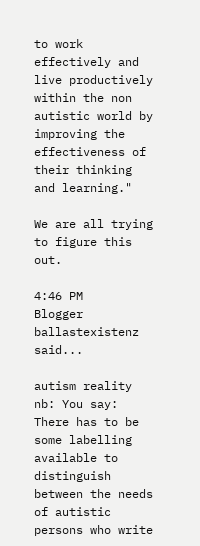to work effectively and live productively within the non autistic world by improving the effectiveness of their thinking and learning."

We are all trying to figure this out.

4:46 PM
Blogger ballastexistenz said...

autism reality nb: You say: There has to be some labelling available to distinguish between the needs of autistic persons who write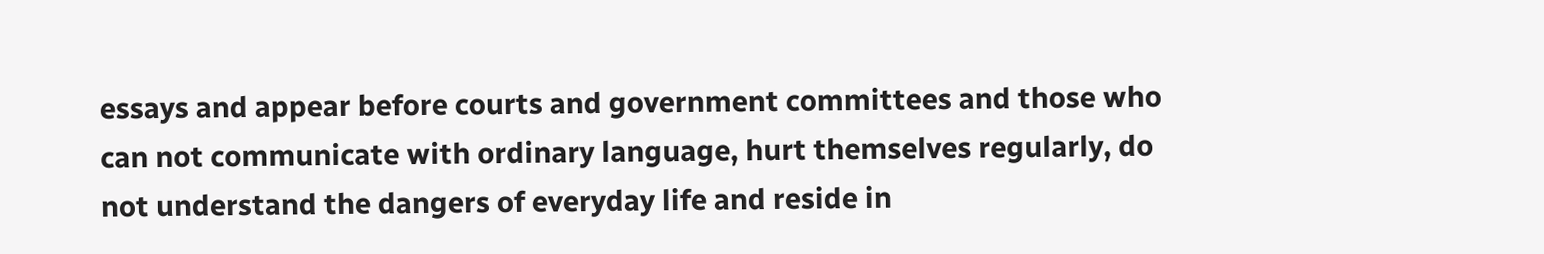essays and appear before courts and government committees and those who can not communicate with ordinary language, hurt themselves regularly, do not understand the dangers of everyday life and reside in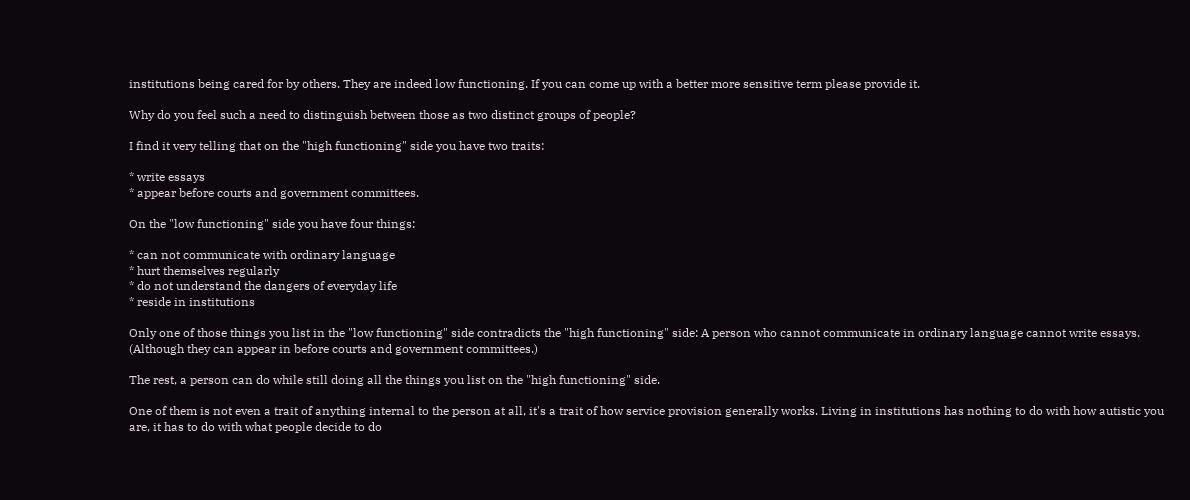institutions being cared for by others. They are indeed low functioning. If you can come up with a better more sensitive term please provide it.

Why do you feel such a need to distinguish between those as two distinct groups of people?

I find it very telling that on the "high functioning" side you have two traits:

* write essays
* appear before courts and government committees.

On the "low functioning" side you have four things:

* can not communicate with ordinary language
* hurt themselves regularly
* do not understand the dangers of everyday life
* reside in institutions

Only one of those things you list in the "low functioning" side contradicts the "high functioning" side: A person who cannot communicate in ordinary language cannot write essays. (Although they can appear in before courts and government committees.)

The rest, a person can do while still doing all the things you list on the "high functioning" side.

One of them is not even a trait of anything internal to the person at all, it's a trait of how service provision generally works. Living in institutions has nothing to do with how autistic you are, it has to do with what people decide to do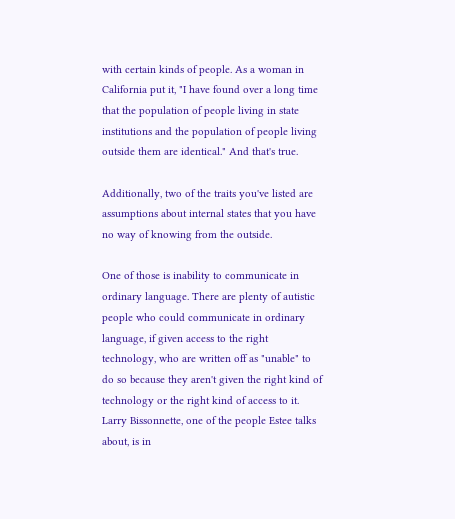with certain kinds of people. As a woman in California put it, "I have found over a long time that the population of people living in state institutions and the population of people living outside them are identical." And that's true.

Additionally, two of the traits you've listed are assumptions about internal states that you have no way of knowing from the outside.

One of those is inability to communicate in ordinary language. There are plenty of autistic people who could communicate in ordinary language, if given access to the right technology, who are written off as "unable" to do so because they aren't given the right kind of technology or the right kind of access to it. Larry Bissonnette, one of the people Estee talks about, is in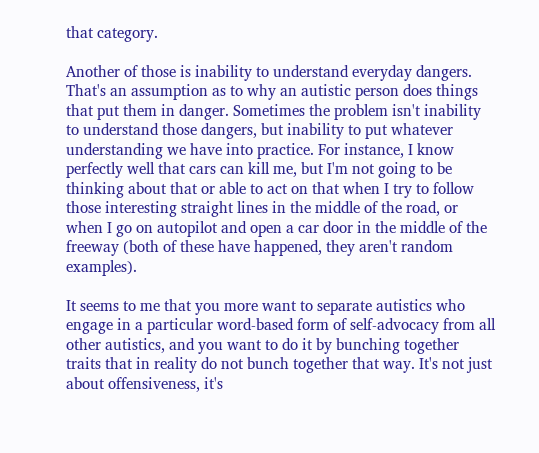that category.

Another of those is inability to understand everyday dangers. That's an assumption as to why an autistic person does things that put them in danger. Sometimes the problem isn't inability to understand those dangers, but inability to put whatever understanding we have into practice. For instance, I know perfectly well that cars can kill me, but I'm not going to be thinking about that or able to act on that when I try to follow those interesting straight lines in the middle of the road, or when I go on autopilot and open a car door in the middle of the freeway (both of these have happened, they aren't random examples).

It seems to me that you more want to separate autistics who engage in a particular word-based form of self-advocacy from all other autistics, and you want to do it by bunching together traits that in reality do not bunch together that way. It's not just about offensiveness, it's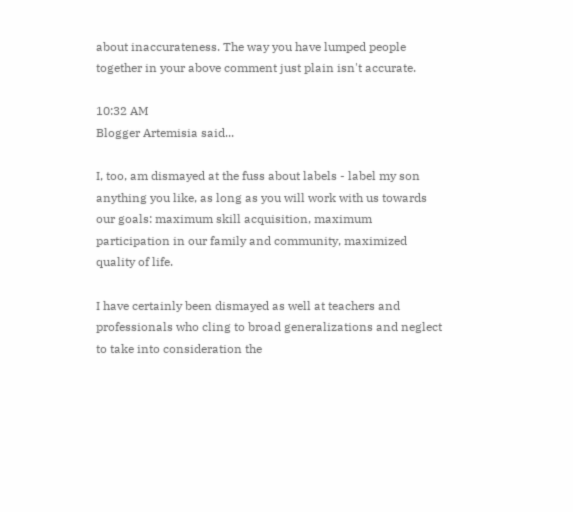about inaccurateness. The way you have lumped people together in your above comment just plain isn't accurate.

10:32 AM
Blogger Artemisia said...

I, too, am dismayed at the fuss about labels - label my son anything you like, as long as you will work with us towards our goals: maximum skill acquisition, maximum participation in our family and community, maximized quality of life.

I have certainly been dismayed as well at teachers and professionals who cling to broad generalizations and neglect to take into consideration the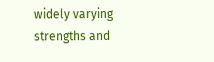widely varying strengths and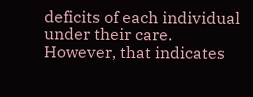deficits of each individual under their care. However, that indicates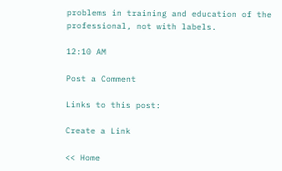problems in training and education of the professional, not with labels.

12:10 AM

Post a Comment

Links to this post:

Create a Link

<< Home